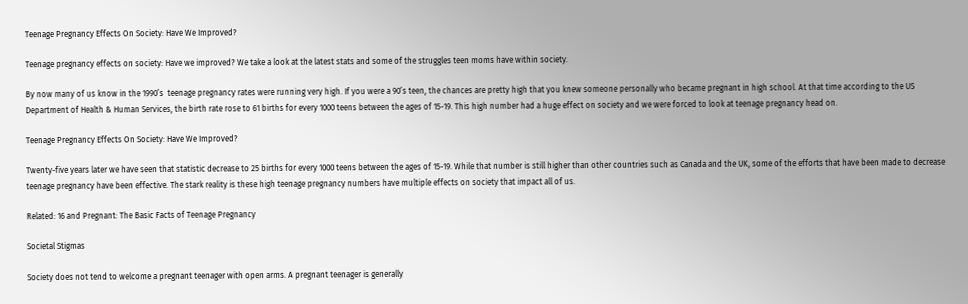Teenage Pregnancy Effects On Society: Have We Improved?

Teenage pregnancy effects on society: Have we improved? We take a look at the latest stats and some of the struggles teen moms have within society.

By now many of us know in the 1990’s  teenage pregnancy rates were running very high. If you were a 90’s teen, the chances are pretty high that you knew someone personally who became pregnant in high school. At that time according to the US Department of Health & Human Services, the birth rate rose to 61 births for every 1000 teens between the ages of 15-19. This high number had a huge effect on society and we were forced to look at teenage pregnancy head on.

Teenage Pregnancy Effects On Society: Have We Improved?

Twenty-five years later we have seen that statistic decrease to 25 births for every 1000 teens between the ages of 15-19. While that number is still higher than other countries such as Canada and the UK, some of the efforts that have been made to decrease teenage pregnancy have been effective. The stark reality is these high teenage pregnancy numbers have multiple effects on society that impact all of us.

Related: 16 and Pregnant: The Basic Facts of Teenage Pregnancy

Societal Stigmas

Society does not tend to welcome a pregnant teenager with open arms. A pregnant teenager is generally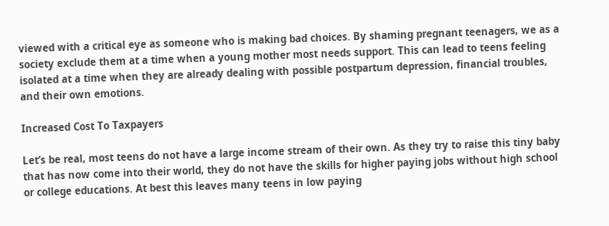viewed with a critical eye as someone who is making bad choices. By shaming pregnant teenagers, we as a society exclude them at a time when a young mother most needs support. This can lead to teens feeling isolated at a time when they are already dealing with possible postpartum depression, financial troubles, and their own emotions.

Increased Cost To Taxpayers

Let’s be real, most teens do not have a large income stream of their own. As they try to raise this tiny baby that has now come into their world, they do not have the skills for higher paying jobs without high school or college educations. At best this leaves many teens in low paying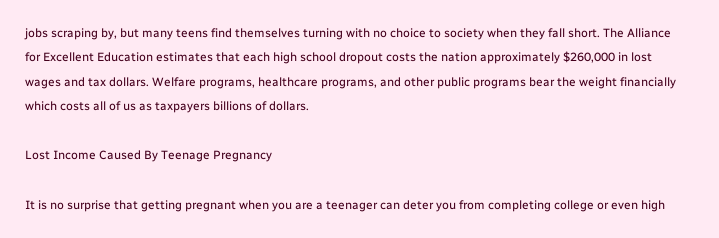jobs scraping by, but many teens find themselves turning with no choice to society when they fall short. The Alliance for Excellent Education estimates that each high school dropout costs the nation approximately $260,000 in lost wages and tax dollars. Welfare programs, healthcare programs, and other public programs bear the weight financially which costs all of us as taxpayers billions of dollars.

Lost Income Caused By Teenage Pregnancy

It is no surprise that getting pregnant when you are a teenager can deter you from completing college or even high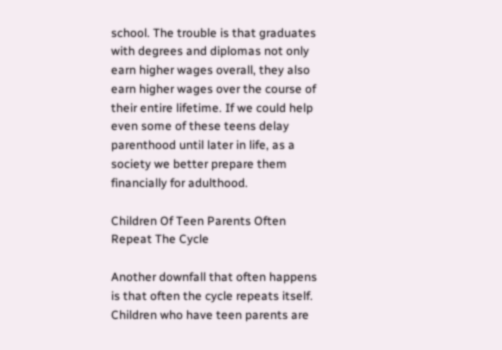school. The trouble is that graduates with degrees and diplomas not only earn higher wages overall, they also earn higher wages over the course of their entire lifetime. If we could help even some of these teens delay parenthood until later in life, as a society we better prepare them financially for adulthood.

Children Of Teen Parents Often Repeat The Cycle

Another downfall that often happens is that often the cycle repeats itself. Children who have teen parents are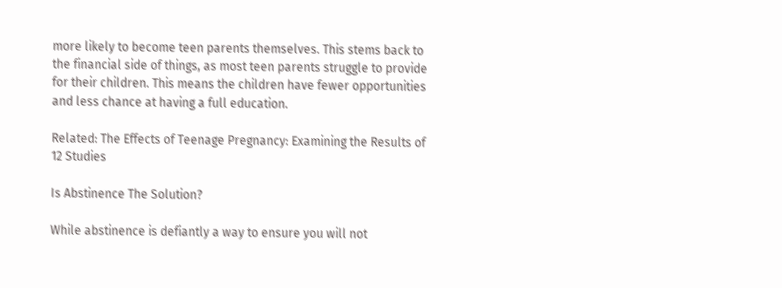more likely to become teen parents themselves. This stems back to the financial side of things, as most teen parents struggle to provide for their children. This means the children have fewer opportunities and less chance at having a full education.

Related: The Effects of Teenage Pregnancy: Examining the Results of 12 Studies

Is Abstinence The Solution?

While abstinence is defiantly a way to ensure you will not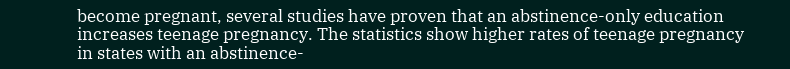become pregnant, several studies have proven that an abstinence-only education increases teenage pregnancy. The statistics show higher rates of teenage pregnancy in states with an abstinence-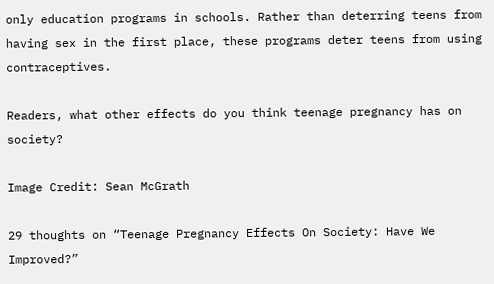only education programs in schools. Rather than deterring teens from having sex in the first place, these programs deter teens from using contraceptives.

Readers, what other effects do you think teenage pregnancy has on society?

Image Credit: Sean McGrath

29 thoughts on “Teenage Pregnancy Effects On Society: Have We Improved?”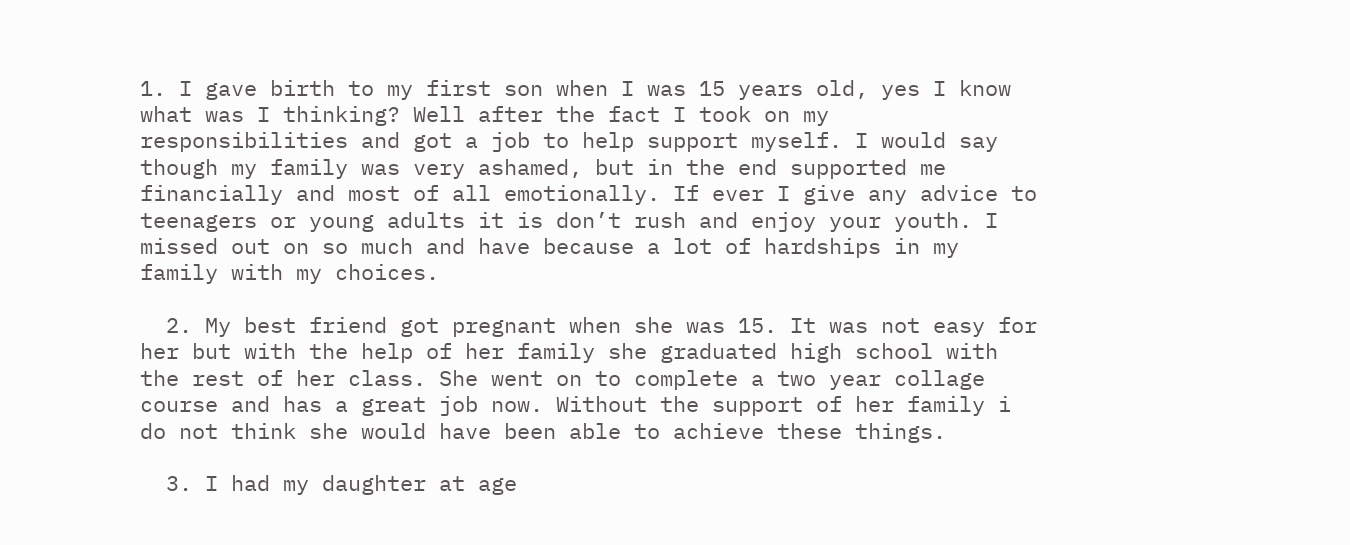1. I gave birth to my first son when I was 15 years old, yes I know what was I thinking? Well after the fact I took on my responsibilities and got a job to help support myself. I would say though my family was very ashamed, but in the end supported me financially and most of all emotionally. If ever I give any advice to teenagers or young adults it is don’t rush and enjoy your youth. I missed out on so much and have because a lot of hardships in my family with my choices.

  2. My best friend got pregnant when she was 15. It was not easy for her but with the help of her family she graduated high school with the rest of her class. She went on to complete a two year collage course and has a great job now. Without the support of her family i do not think she would have been able to achieve these things.

  3. I had my daughter at age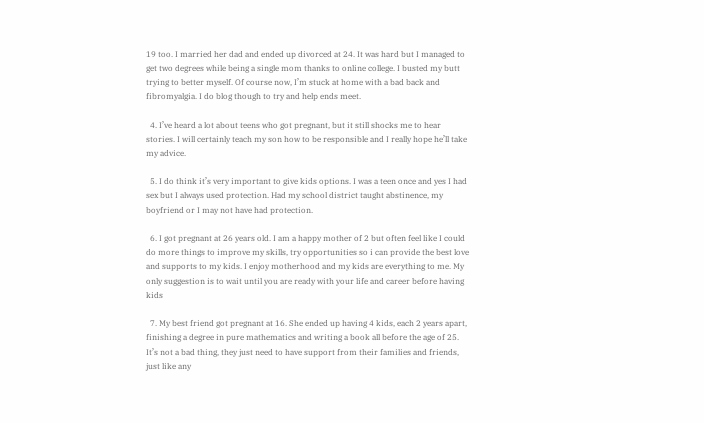19 too. I married her dad and ended up divorced at 24. It was hard but I managed to get two degrees while being a single mom thanks to online college. I busted my butt trying to better myself. Of course now, I’m stuck at home with a bad back and fibromyalgia. I do blog though to try and help ends meet.

  4. I’ve heard a lot about teens who got pregnant, but it still shocks me to hear stories. I will certainly teach my son how to be responsible and I really hope he’ll take my advice.

  5. I do think it’s very important to give kids options. I was a teen once and yes I had sex but I always used protection. Had my school district taught abstinence, my boyfriend or I may not have had protection.

  6. I got pregnant at 26 years old. I am a happy mother of 2 but often feel like I could do more things to improve my skills, try opportunities so i can provide the best love and supports to my kids. I enjoy motherhood and my kids are everything to me. My only suggestion is to wait until you are ready with your life and career before having kids

  7. My best friend got pregnant at 16. She ended up having 4 kids, each 2 years apart, finishing a degree in pure mathematics and writing a book all before the age of 25. It’s not a bad thing, they just need to have support from their families and friends, just like any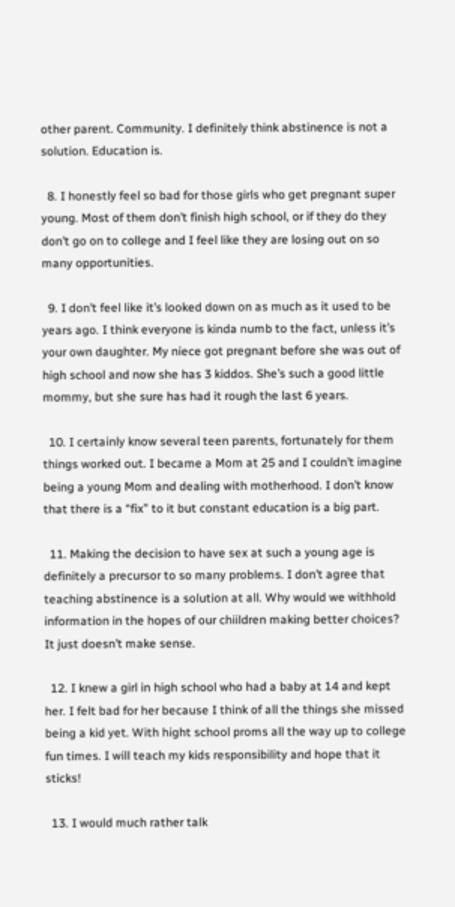other parent. Community. I definitely think abstinence is not a solution. Education is.

  8. I honestly feel so bad for those girls who get pregnant super young. Most of them don’t finish high school, or if they do they don’t go on to college and I feel like they are losing out on so many opportunities.

  9. I don’t feel like it’s looked down on as much as it used to be years ago. I think everyone is kinda numb to the fact, unless it’s your own daughter. My niece got pregnant before she was out of high school and now she has 3 kiddos. She’s such a good little mommy, but she sure has had it rough the last 6 years.

  10. I certainly know several teen parents, fortunately for them things worked out. I became a Mom at 25 and I couldn’t imagine being a young Mom and dealing with motherhood. I don’t know that there is a “fix” to it but constant education is a big part.

  11. Making the decision to have sex at such a young age is definitely a precursor to so many problems. I don’t agree that teaching abstinence is a solution at all. Why would we withhold information in the hopes of our chiildren making better choices? It just doesn’t make sense.

  12. I knew a girl in high school who had a baby at 14 and kept her. I felt bad for her because I think of all the things she missed being a kid yet. With hight school proms all the way up to college fun times. I will teach my kids responsibility and hope that it sticks!

  13. I would much rather talk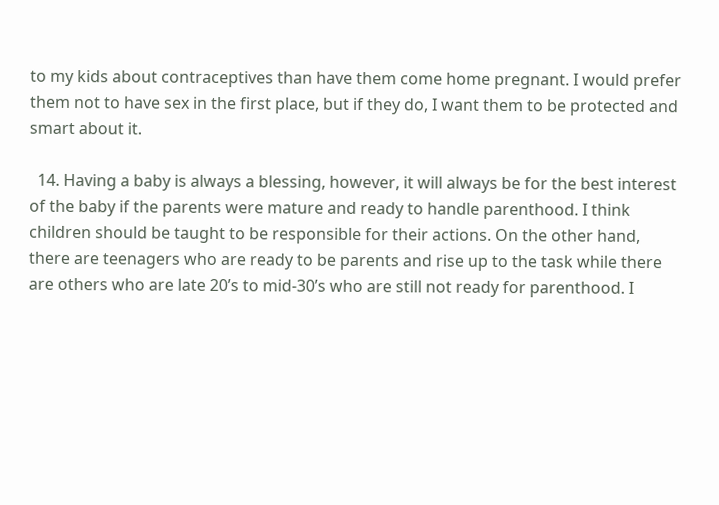to my kids about contraceptives than have them come home pregnant. I would prefer them not to have sex in the first place, but if they do, I want them to be protected and smart about it.

  14. Having a baby is always a blessing, however, it will always be for the best interest of the baby if the parents were mature and ready to handle parenthood. I think children should be taught to be responsible for their actions. On the other hand, there are teenagers who are ready to be parents and rise up to the task while there are others who are late 20’s to mid-30’s who are still not ready for parenthood. I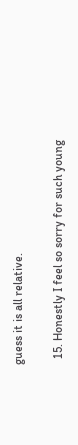guess it is all relative.

  15. Honestly I feel so sorry for such young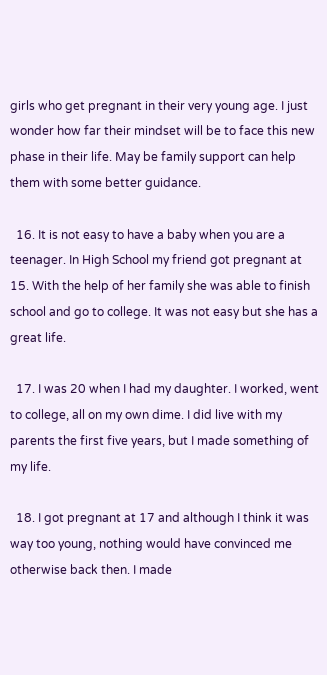girls who get pregnant in their very young age. I just wonder how far their mindset will be to face this new phase in their life. May be family support can help them with some better guidance.

  16. It is not easy to have a baby when you are a teenager. In High School my friend got pregnant at 15. With the help of her family she was able to finish school and go to college. It was not easy but she has a great life.

  17. I was 20 when I had my daughter. I worked, went to college, all on my own dime. I did live with my parents the first five years, but I made something of my life.

  18. I got pregnant at 17 and although I think it was way too young, nothing would have convinced me otherwise back then. I made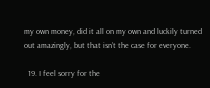my own money, did it all on my own and luckily turned out amazingly, but that isn’t the case for everyone.

  19. I feel sorry for the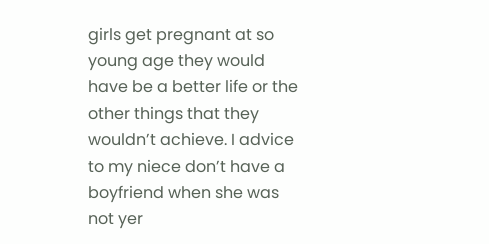girls get pregnant at so young age they would have be a better life or the other things that they wouldn’t achieve. I advice to my niece don’t have a boyfriend when she was not yer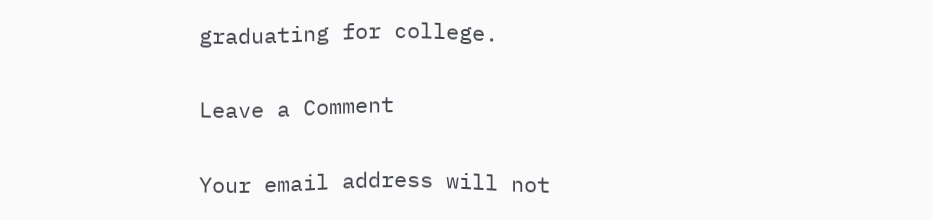graduating for college.

Leave a Comment

Your email address will not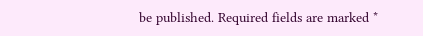be published. Required fields are marked *